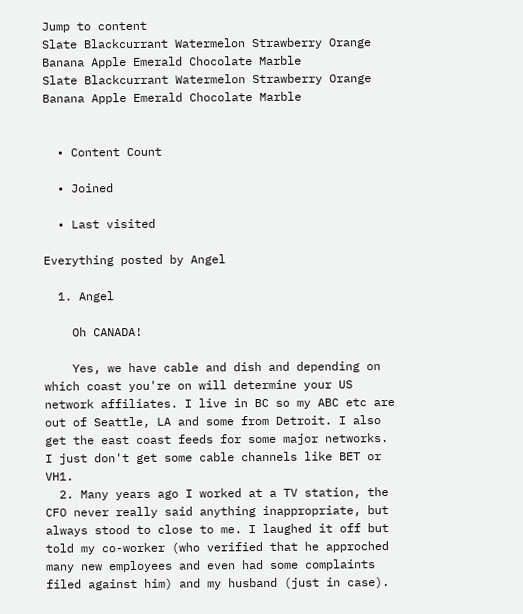Jump to content
Slate Blackcurrant Watermelon Strawberry Orange Banana Apple Emerald Chocolate Marble
Slate Blackcurrant Watermelon Strawberry Orange Banana Apple Emerald Chocolate Marble


  • Content Count

  • Joined

  • Last visited

Everything posted by Angel

  1. Angel

    Oh CANADA!

    Yes, we have cable and dish and depending on which coast you're on will determine your US network affiliates. I live in BC so my ABC etc are out of Seattle, LA and some from Detroit. I also get the east coast feeds for some major networks. I just don't get some cable channels like BET or VH1.
  2. Many years ago I worked at a TV station, the CFO never really said anything inappropriate, but always stood to close to me. I laughed it off but told my co-worker (who verified that he approched many new employees and even had some complaints filed against him) and my husband (just in case).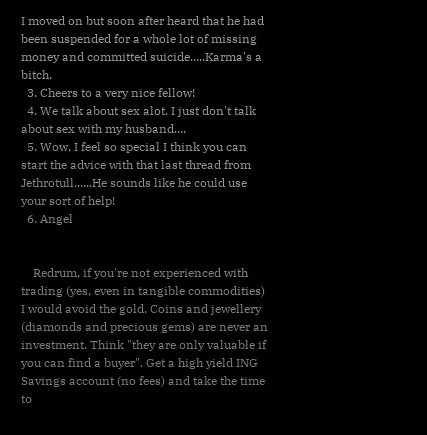I moved on but soon after heard that he had been suspended for a whole lot of missing money and committed suicide.....Karma's a bitch.
  3. Cheers to a very nice fellow!
  4. We talk about sex alot. I just don't talk about sex with my husband....
  5. Wow, I feel so special I think you can start the advice with that last thread from Jethrotull......He sounds like he could use your sort of help!
  6. Angel


    Redrum, if you're not experienced with trading (yes, even in tangible commodities) I would avoid the gold. Coins and jewellery (diamonds and precious gems) are never an investment. Think "they are only valuable if you can find a buyer". Get a high yield ING Savings account (no fees) and take the time to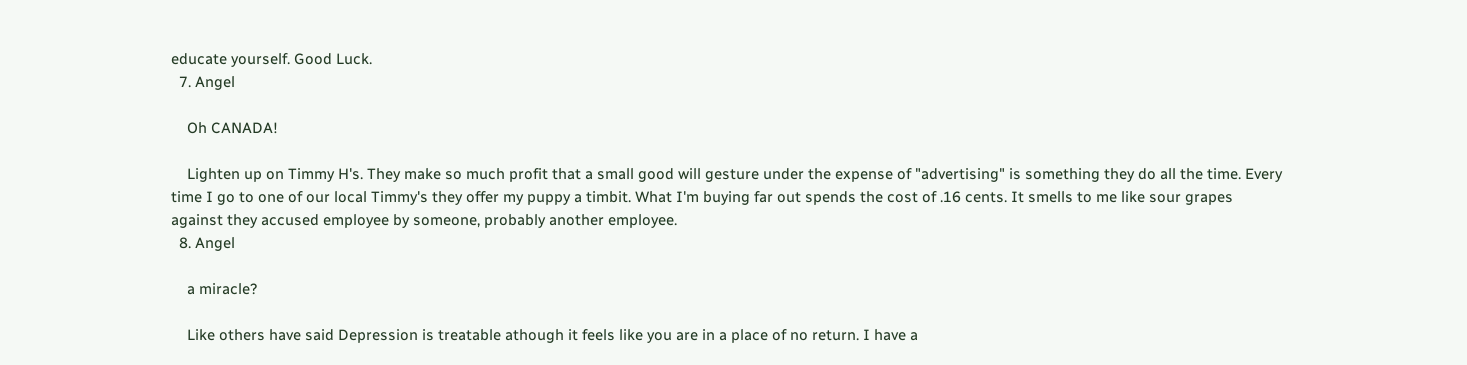educate yourself. Good Luck.
  7. Angel

    Oh CANADA!

    Lighten up on Timmy H's. They make so much profit that a small good will gesture under the expense of "advertising" is something they do all the time. Every time I go to one of our local Timmy's they offer my puppy a timbit. What I'm buying far out spends the cost of .16 cents. It smells to me like sour grapes against they accused employee by someone, probably another employee.
  8. Angel

    a miracle?

    Like others have said Depression is treatable athough it feels like you are in a place of no return. I have a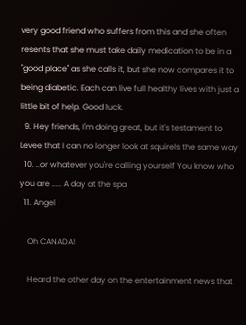very good friend who suffers from this and she often resents that she must take daily medication to be in a "good place" as she calls it, but she now compares it to being diabetic. Each can live full healthy lives with just a little bit of help. Good luck.
  9. Hey friends, I'm doing great, but it's testament to Levee that I can no longer look at squirels the same way
  10. ..or whatever you're calling yourself You know who you are ..... A day at the spa
  11. Angel

    Oh CANADA!

    Heard the other day on the entertainment news that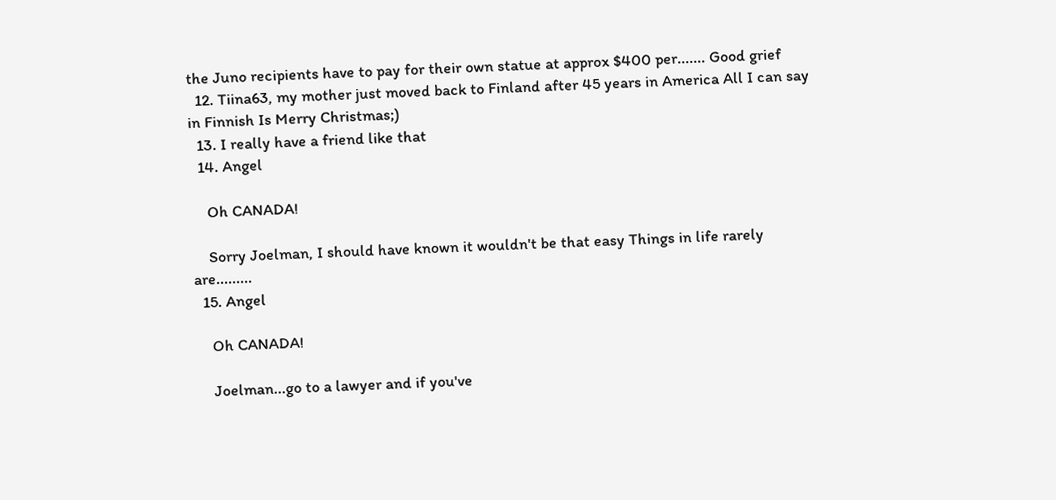the Juno recipients have to pay for their own statue at approx $400 per....... Good grief
  12. Tiina63, my mother just moved back to Finland after 45 years in America All I can say in Finnish Is Merry Christmas;)
  13. I really have a friend like that
  14. Angel

    Oh CANADA!

    Sorry Joelman, I should have known it wouldn't be that easy Things in life rarely are.........
  15. Angel

    Oh CANADA!

    Joelman...go to a lawyer and if you've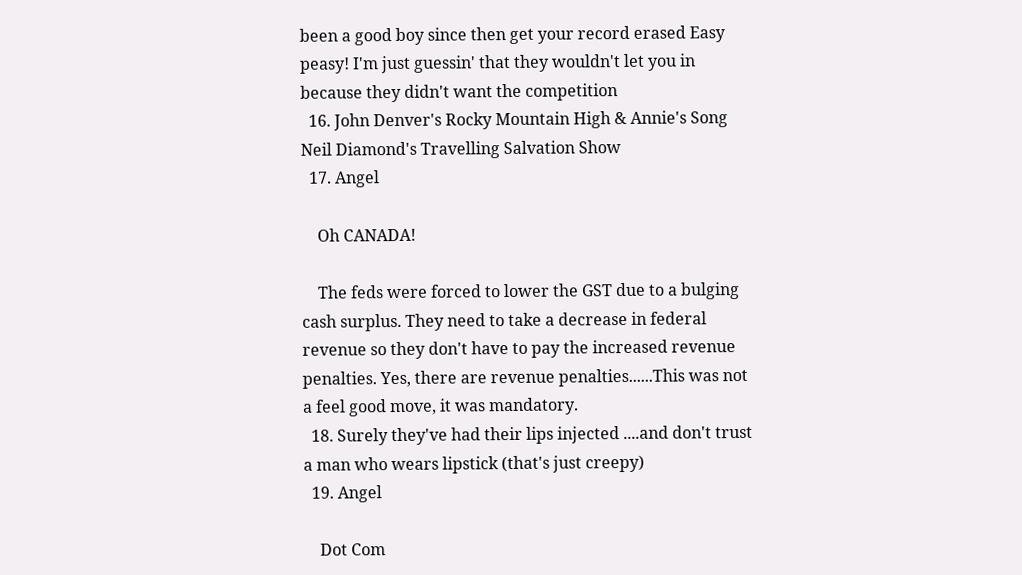been a good boy since then get your record erased Easy peasy! I'm just guessin' that they wouldn't let you in because they didn't want the competition
  16. John Denver's Rocky Mountain High & Annie's Song Neil Diamond's Travelling Salvation Show
  17. Angel

    Oh CANADA!

    The feds were forced to lower the GST due to a bulging cash surplus. They need to take a decrease in federal revenue so they don't have to pay the increased revenue penalties. Yes, there are revenue penalties......This was not a feel good move, it was mandatory.
  18. Surely they've had their lips injected ....and don't trust a man who wears lipstick (that's just creepy)
  19. Angel

    Dot Com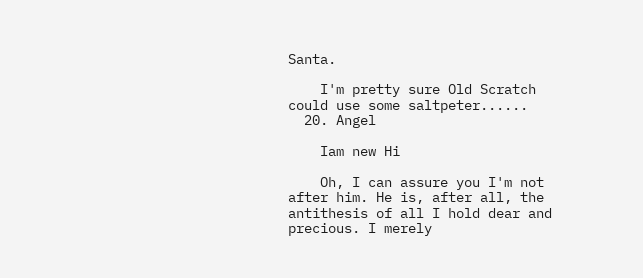Santa.

    I'm pretty sure Old Scratch could use some saltpeter......
  20. Angel

    Iam new Hi

    Oh, I can assure you I'm not after him. He is, after all, the antithesis of all I hold dear and precious. I merely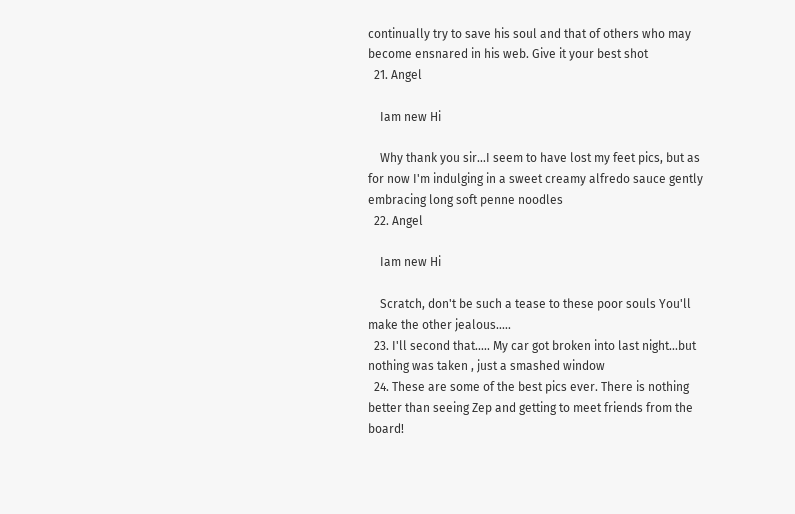continually try to save his soul and that of others who may become ensnared in his web. Give it your best shot
  21. Angel

    Iam new Hi

    Why thank you sir...I seem to have lost my feet pics, but as for now I'm indulging in a sweet creamy alfredo sauce gently embracing long soft penne noodles
  22. Angel

    Iam new Hi

    Scratch, don't be such a tease to these poor souls You'll make the other jealous.....
  23. I'll second that..... My car got broken into last night...but nothing was taken , just a smashed window
  24. These are some of the best pics ever. There is nothing better than seeing Zep and getting to meet friends from the board!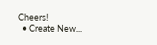Cheers!
  • Create New...